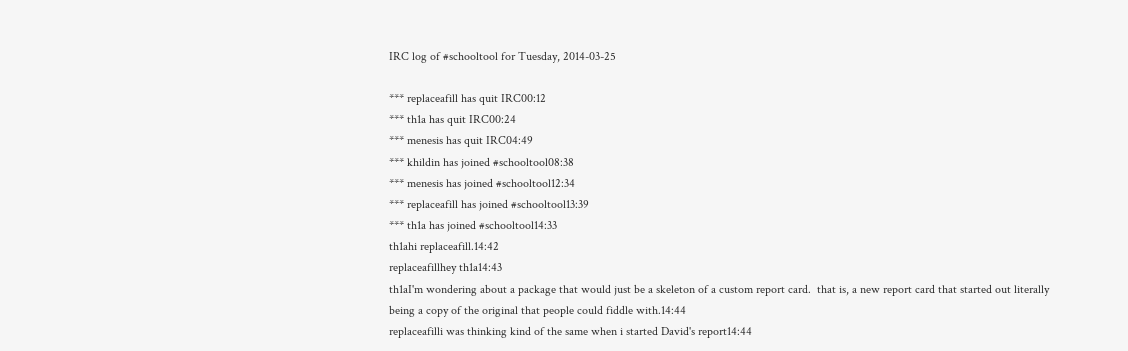IRC log of #schooltool for Tuesday, 2014-03-25

*** replaceafill has quit IRC00:12
*** th1a has quit IRC00:24
*** menesis has quit IRC04:49
*** khildin has joined #schooltool08:38
*** menesis has joined #schooltool12:34
*** replaceafill has joined #schooltool13:39
*** th1a has joined #schooltool14:33
th1ahi replaceafill.14:42
replaceafillhey th1a14:43
th1aI'm wondering about a package that would just be a skeleton of a custom report card.  that is, a new report card that started out literally being a copy of the original that people could fiddle with.14:44
replaceafilli was thinking kind of the same when i started David's report14:44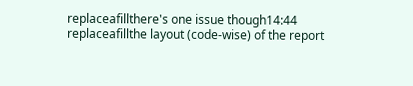replaceafillthere's one issue though14:44
replaceafillthe layout (code-wise) of the report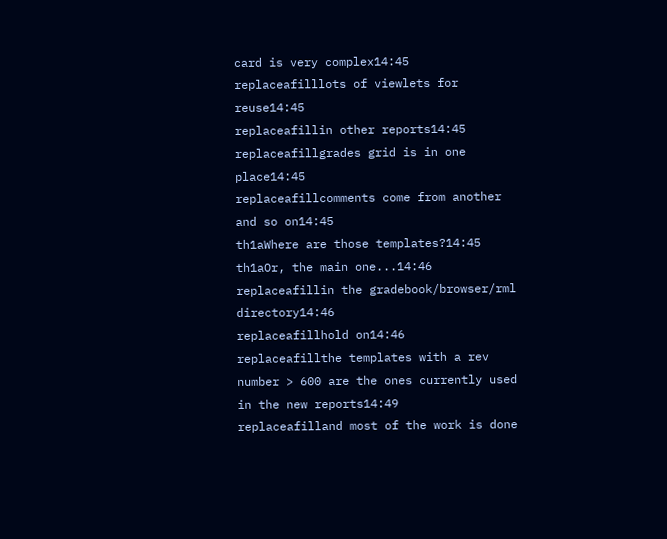card is very complex14:45
replaceafilllots of viewlets for reuse14:45
replaceafillin other reports14:45
replaceafillgrades grid is in one place14:45
replaceafillcomments come from another and so on14:45
th1aWhere are those templates?14:45
th1aOr, the main one...14:46
replaceafillin the gradebook/browser/rml directory14:46
replaceafillhold on14:46
replaceafillthe templates with a rev number > 600 are the ones currently used in the new reports14:49
replaceafilland most of the work is done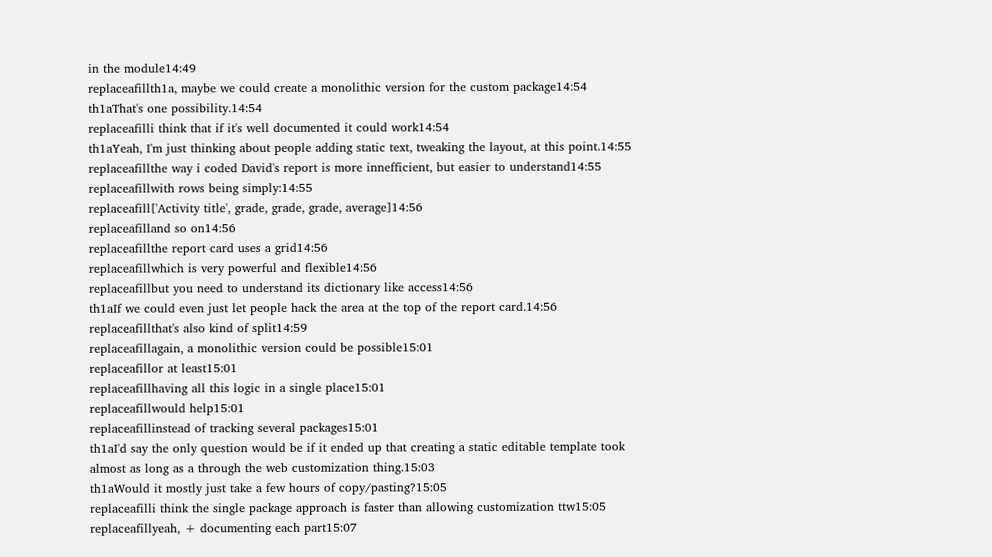in the module14:49
replaceafillth1a, maybe we could create a monolithic version for the custom package14:54
th1aThat's one possibility.14:54
replaceafilli think that if it's well documented it could work14:54
th1aYeah, I'm just thinking about people adding static text, tweaking the layout, at this point.14:55
replaceafillthe way i coded David's report is more innefficient, but easier to understand14:55
replaceafillwith rows being simply:14:55
replaceafill['Activity title', grade, grade, grade, average]14:56
replaceafilland so on14:56
replaceafillthe report card uses a grid14:56
replaceafillwhich is very powerful and flexible14:56
replaceafillbut you need to understand its dictionary like access14:56
th1aIf we could even just let people hack the area at the top of the report card.14:56
replaceafillthat's also kind of split14:59
replaceafillagain, a monolithic version could be possible15:01
replaceafillor at least15:01
replaceafillhaving all this logic in a single place15:01
replaceafillwould help15:01
replaceafillinstead of tracking several packages15:01
th1aI'd say the only question would be if it ended up that creating a static editable template took almost as long as a through the web customization thing.15:03
th1aWould it mostly just take a few hours of copy/pasting?15:05
replaceafilli think the single package approach is faster than allowing customization ttw15:05
replaceafillyeah, + documenting each part15:07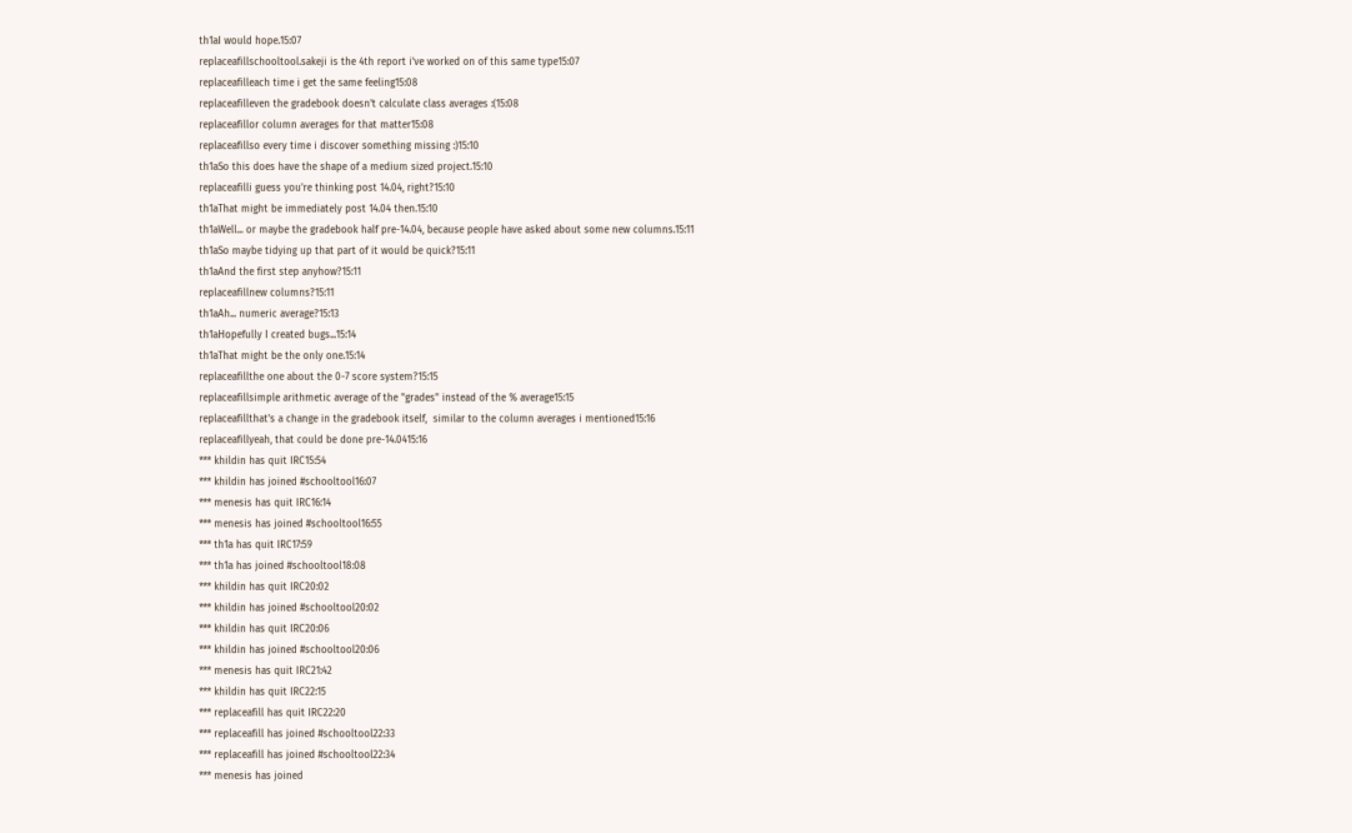th1aI would hope.15:07
replaceafillschooltool.sakeji is the 4th report i've worked on of this same type15:07
replaceafilleach time i get the same feeling15:08
replaceafilleven the gradebook doesn't calculate class averages :(15:08
replaceafillor column averages for that matter15:08
replaceafillso every time i discover something missing :)15:10
th1aSo this does have the shape of a medium sized project.15:10
replaceafilli guess you're thinking post 14.04, right?15:10
th1aThat might be immediately post 14.04 then.15:10
th1aWell... or maybe the gradebook half pre-14.04, because people have asked about some new columns.15:11
th1aSo maybe tidying up that part of it would be quick?15:11
th1aAnd the first step anyhow?15:11
replaceafillnew columns?15:11
th1aAh... numeric average?15:13
th1aHopefully I created bugs...15:14
th1aThat might be the only one.15:14
replaceafillthe one about the 0-7 score system?15:15
replaceafillsimple arithmetic average of the "grades" instead of the % average15:15
replaceafillthat's a change in the gradebook itself,  similar to the column averages i mentioned15:16
replaceafillyeah, that could be done pre-14.0415:16
*** khildin has quit IRC15:54
*** khildin has joined #schooltool16:07
*** menesis has quit IRC16:14
*** menesis has joined #schooltool16:55
*** th1a has quit IRC17:59
*** th1a has joined #schooltool18:08
*** khildin has quit IRC20:02
*** khildin has joined #schooltool20:02
*** khildin has quit IRC20:06
*** khildin has joined #schooltool20:06
*** menesis has quit IRC21:42
*** khildin has quit IRC22:15
*** replaceafill has quit IRC22:20
*** replaceafill has joined #schooltool22:33
*** replaceafill has joined #schooltool22:34
*** menesis has joined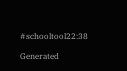#schooltool22:38

Generated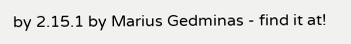by 2.15.1 by Marius Gedminas - find it at!